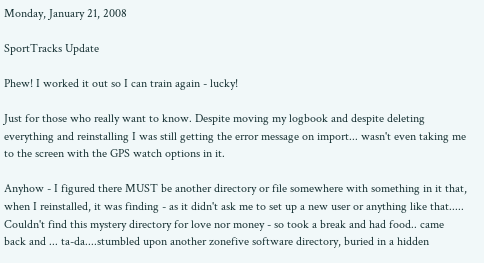Monday, January 21, 2008

SportTracks Update

Phew! I worked it out so I can train again - lucky!

Just for those who really want to know. Despite moving my logbook and despite deleting everything and reinstalling I was still getting the error message on import... wasn't even taking me to the screen with the GPS watch options in it.

Anyhow - I figured there MUST be another directory or file somewhere with something in it that, when I reinstalled, it was finding - as it didn't ask me to set up a new user or anything like that..... Couldn't find this mystery directory for love nor money - so took a break and had food.. came back and ... ta-da....stumbled upon another zonefive software directory, buried in a hidden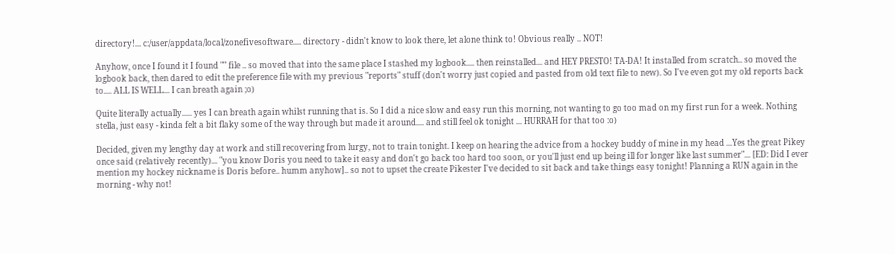directory!... c:/user/appdata/local/zonefivesoftware.... directory - didn't know to look there, let alone think to! Obvious really .. NOT!

Anyhow, once I found it I found "" file .. so moved that into the same place I stashed my logbook.... then reinstalled... and HEY PRESTO! TA-DA! It installed from scratch.. so moved the logbook back, then dared to edit the preference file with my previous "reports" stuff (don't worry just copied and pasted from old text file to new). So I've even got my old reports back to.... ALL IS WELL... I can breath again ;o)

Quite literally actually..... yes I can breath again whilst running that is. So I did a nice slow and easy run this morning, not wanting to go too mad on my first run for a week. Nothing stella, just easy - kinda felt a bit flaky some of the way through but made it around.... and still feel ok tonight ... HURRAH for that too :o)

Decided, given my lengthy day at work and still recovering from lurgy, not to train tonight. I keep on hearing the advice from a hockey buddy of mine in my head ...Yes the great Pikey once said (relatively recently)... "you know Doris you need to take it easy and don't go back too hard too soon, or you'll just end up being ill for longer like last summer"... [ED: Did I ever mention my hockey nickname is Doris before.. humm anyhow].. so not to upset the create Pikester I've decided to sit back and take things easy tonight! Planning a RUN again in the morning - why not!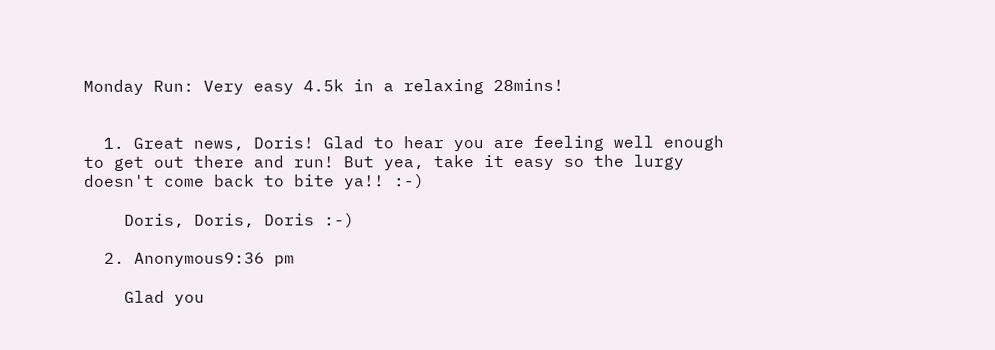Monday Run: Very easy 4.5k in a relaxing 28mins!


  1. Great news, Doris! Glad to hear you are feeling well enough to get out there and run! But yea, take it easy so the lurgy doesn't come back to bite ya!! :-)

    Doris, Doris, Doris :-)

  2. Anonymous9:36 pm

    Glad you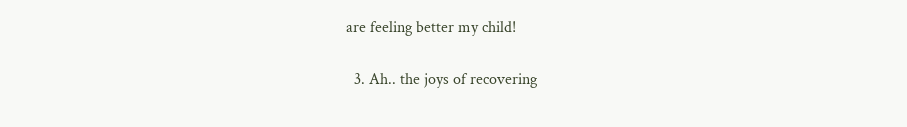are feeling better my child!

  3. Ah.. the joys of recovering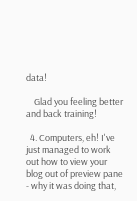data!

    Glad you feeling better and back training!

  4. Computers, eh! I've just managed to work out how to view your blog out of preview pane - why it was doing that,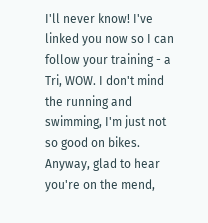I'll never know! I've linked you now so I can follow your training - a Tri, WOW. I don't mind the running and swimming, I'm just not so good on bikes. Anyway, glad to hear you're on the mend,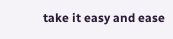take it easy and ease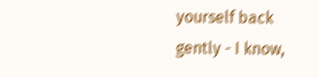yourself back gently - I know,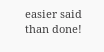easier said than done!